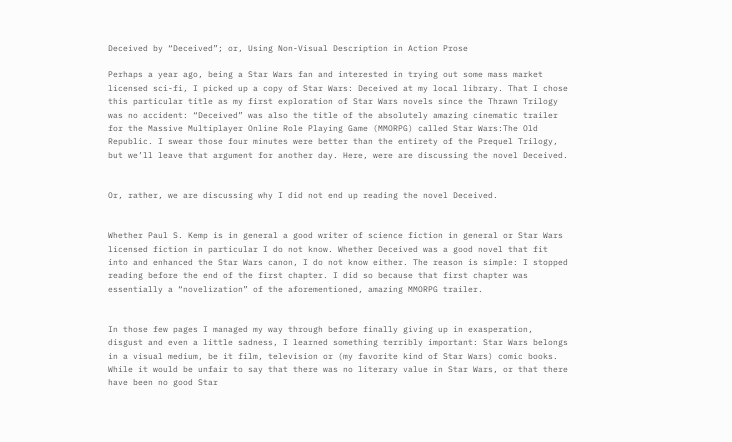Deceived by “Deceived”; or, Using Non-Visual Description in Action Prose

Perhaps a year ago, being a Star Wars fan and interested in trying out some mass market licensed sci-fi, I picked up a copy of Star Wars: Deceived at my local library. That I chose this particular title as my first exploration of Star Wars novels since the Thrawn Trilogy was no accident: “Deceived” was also the title of the absolutely amazing cinematic trailer for the Massive Multiplayer Online Role Playing Game (MMORPG) called Star Wars:The Old Republic. I swear those four minutes were better than the entirety of the Prequel Trilogy, but we’ll leave that argument for another day. Here, were are discussing the novel Deceived.


Or, rather, we are discussing why I did not end up reading the novel Deceived.


Whether Paul S. Kemp is in general a good writer of science fiction in general or Star Wars licensed fiction in particular I do not know. Whether Deceived was a good novel that fit into and enhanced the Star Wars canon, I do not know either. The reason is simple: I stopped reading before the end of the first chapter. I did so because that first chapter was essentially a “novelization” of the aforementioned, amazing MMORPG trailer.


In those few pages I managed my way through before finally giving up in exasperation, disgust and even a little sadness, I learned something terribly important: Star Wars belongs in a visual medium, be it film, television or (my favorite kind of Star Wars) comic books. While it would be unfair to say that there was no literary value in Star Wars, or that there have been no good Star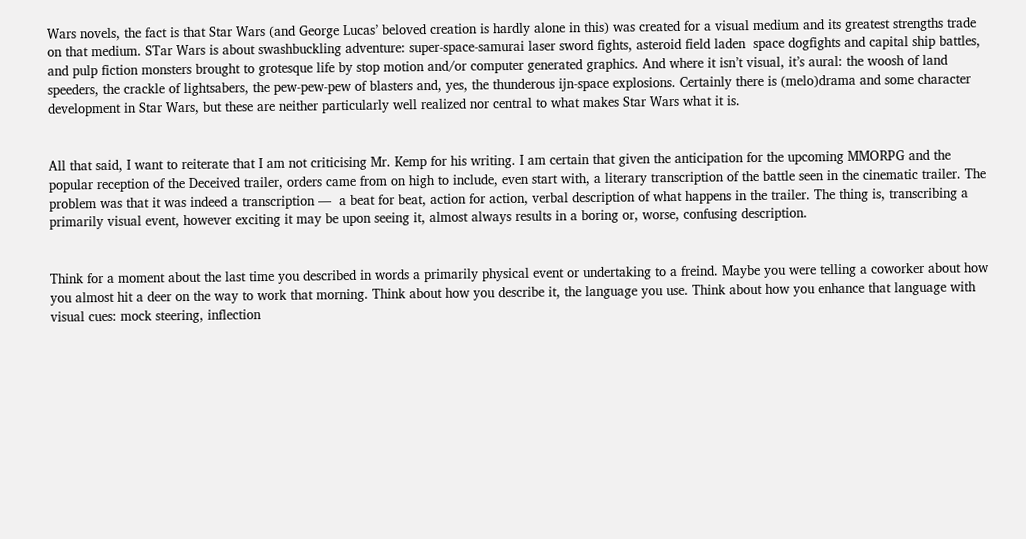Wars novels, the fact is that Star Wars (and George Lucas’ beloved creation is hardly alone in this) was created for a visual medium and its greatest strengths trade on that medium. STar Wars is about swashbuckling adventure: super-space-samurai laser sword fights, asteroid field laden  space dogfights and capital ship battles, and pulp fiction monsters brought to grotesque life by stop motion and/or computer generated graphics. And where it isn’t visual, it’s aural: the woosh of land speeders, the crackle of lightsabers, the pew-pew-pew of blasters and, yes, the thunderous ijn-space explosions. Certainly there is (melo)drama and some character development in Star Wars, but these are neither particularly well realized nor central to what makes Star Wars what it is.


All that said, I want to reiterate that I am not criticising Mr. Kemp for his writing. I am certain that given the anticipation for the upcoming MMORPG and the popular reception of the Deceived trailer, orders came from on high to include, even start with, a literary transcription of the battle seen in the cinematic trailer. The problem was that it was indeed a transcription —  a beat for beat, action for action, verbal description of what happens in the trailer. The thing is, transcribing a primarily visual event, however exciting it may be upon seeing it, almost always results in a boring or, worse, confusing description.


Think for a moment about the last time you described in words a primarily physical event or undertaking to a freind. Maybe you were telling a coworker about how you almost hit a deer on the way to work that morning. Think about how you describe it, the language you use. Think about how you enhance that language with visual cues: mock steering, inflection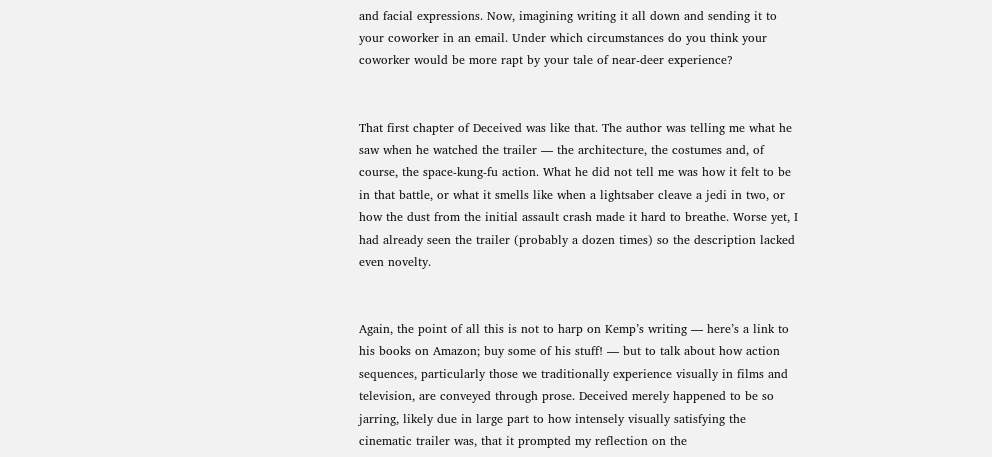and facial expressions. Now, imagining writing it all down and sending it to your coworker in an email. Under which circumstances do you think your coworker would be more rapt by your tale of near-deer experience?


That first chapter of Deceived was like that. The author was telling me what he saw when he watched the trailer — the architecture, the costumes and, of course, the space-kung-fu action. What he did not tell me was how it felt to be in that battle, or what it smells like when a lightsaber cleave a jedi in two, or how the dust from the initial assault crash made it hard to breathe. Worse yet, I had already seen the trailer (probably a dozen times) so the description lacked even novelty.


Again, the point of all this is not to harp on Kemp’s writing — here’s a link to his books on Amazon; buy some of his stuff! — but to talk about how action sequences, particularly those we traditionally experience visually in films and television, are conveyed through prose. Deceived merely happened to be so jarring, likely due in large part to how intensely visually satisfying the cinematic trailer was, that it prompted my reflection on the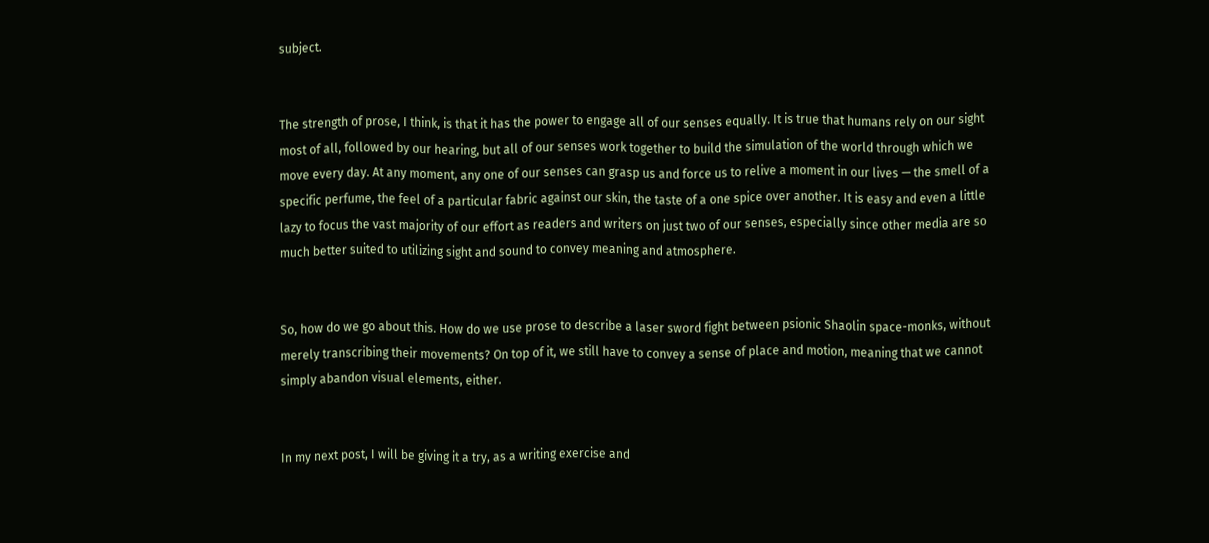subject.


The strength of prose, I think, is that it has the power to engage all of our senses equally. It is true that humans rely on our sight most of all, followed by our hearing, but all of our senses work together to build the simulation of the world through which we move every day. At any moment, any one of our senses can grasp us and force us to relive a moment in our lives — the smell of a specific perfume, the feel of a particular fabric against our skin, the taste of a one spice over another. It is easy and even a little lazy to focus the vast majority of our effort as readers and writers on just two of our senses, especially since other media are so much better suited to utilizing sight and sound to convey meaning and atmosphere.


So, how do we go about this. How do we use prose to describe a laser sword fight between psionic Shaolin space-monks, without merely transcribing their movements? On top of it, we still have to convey a sense of place and motion, meaning that we cannot simply abandon visual elements, either.


In my next post, I will be giving it a try, as a writing exercise and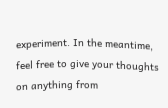experiment. In the meantime, feel free to give your thoughts on anything from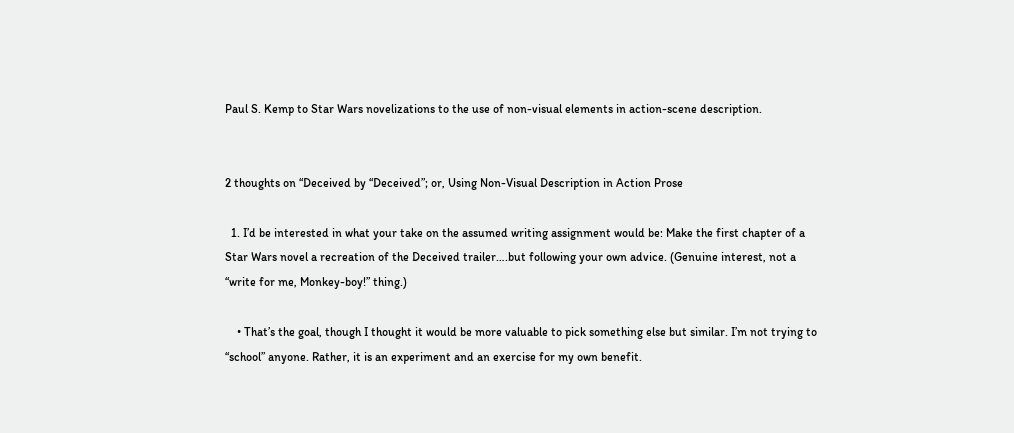Paul S. Kemp to Star Wars novelizations to the use of non-visual elements in action-scene description.


2 thoughts on “Deceived by “Deceived”; or, Using Non-Visual Description in Action Prose

  1. I’d be interested in what your take on the assumed writing assignment would be: Make the first chapter of a Star Wars novel a recreation of the Deceived trailer….but following your own advice. (Genuine interest, not a “write for me, Monkey-boy!” thing.)

    • That’s the goal, though I thought it would be more valuable to pick something else but similar. I’m not trying to “school” anyone. Rather, it is an experiment and an exercise for my own benefit.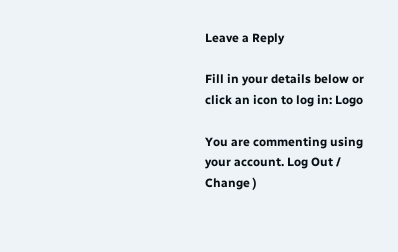Leave a Reply

Fill in your details below or click an icon to log in: Logo

You are commenting using your account. Log Out /  Change )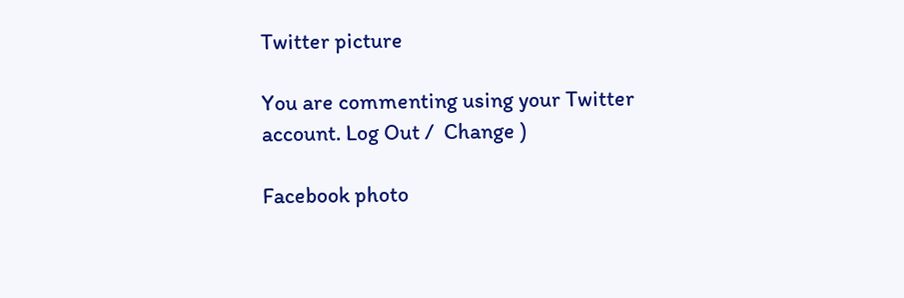Twitter picture

You are commenting using your Twitter account. Log Out /  Change )

Facebook photo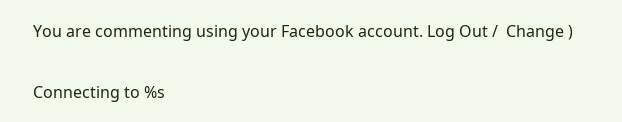You are commenting using your Facebook account. Log Out /  Change )

Connecting to %s